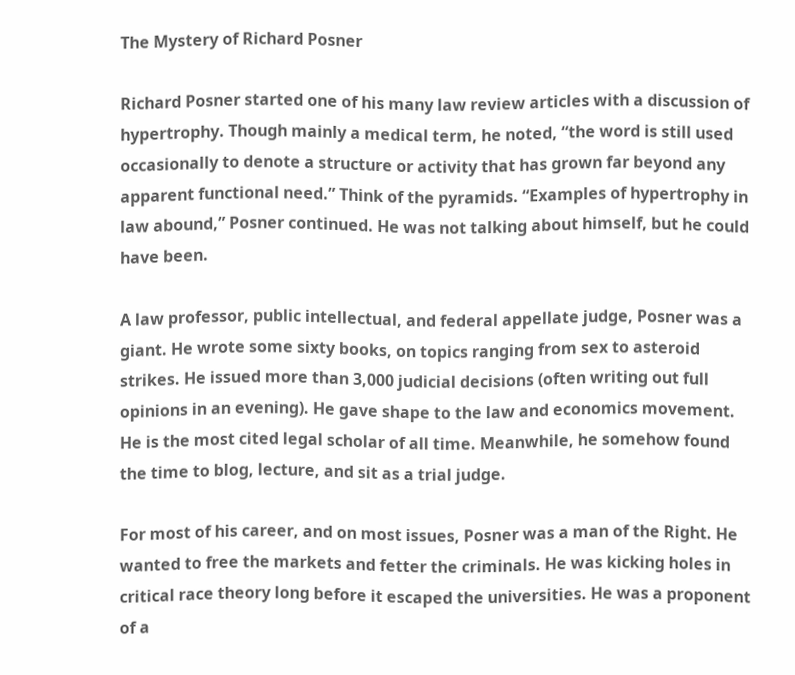The Mystery of Richard Posner

Richard Posner started one of his many law review articles with a discussion of hypertrophy. Though mainly a medical term, he noted, “the word is still used occasionally to denote a structure or activity that has grown far beyond any apparent functional need.” Think of the pyramids. “Examples of hypertrophy in law abound,” Posner continued. He was not talking about himself, but he could have been.

A law professor, public intellectual, and federal appellate judge, Posner was a giant. He wrote some sixty books, on topics ranging from sex to asteroid strikes. He issued more than 3,000 judicial decisions (often writing out full opinions in an evening). He gave shape to the law and economics movement. He is the most cited legal scholar of all time. Meanwhile, he somehow found the time to blog, lecture, and sit as a trial judge.

For most of his career, and on most issues, Posner was a man of the Right. He wanted to free the markets and fetter the criminals. He was kicking holes in critical race theory long before it escaped the universities. He was a proponent of a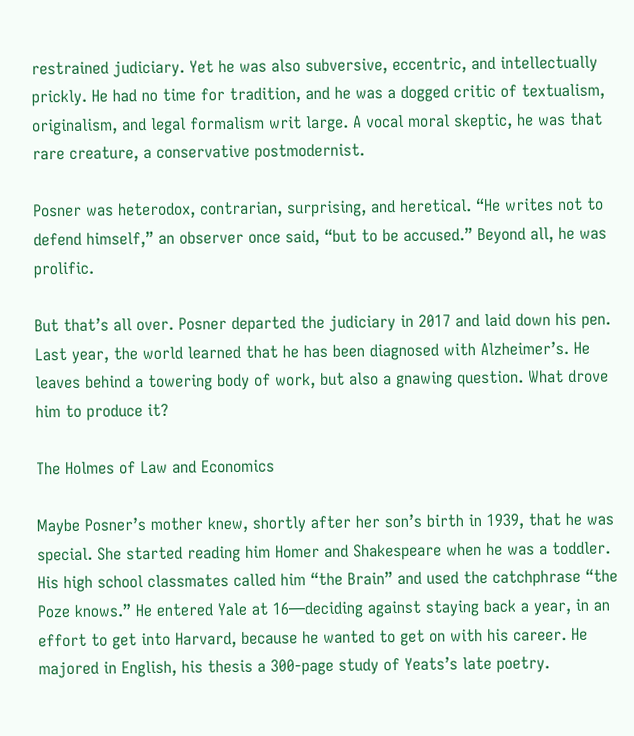restrained judiciary. Yet he was also subversive, eccentric, and intellectually prickly. He had no time for tradition, and he was a dogged critic of textualism, originalism, and legal formalism writ large. A vocal moral skeptic, he was that rare creature, a conservative postmodernist.

Posner was heterodox, contrarian, surprising, and heretical. “He writes not to defend himself,” an observer once said, “but to be accused.” Beyond all, he was prolific.

But that’s all over. Posner departed the judiciary in 2017 and laid down his pen. Last year, the world learned that he has been diagnosed with Alzheimer’s. He leaves behind a towering body of work, but also a gnawing question. What drove him to produce it?

The Holmes of Law and Economics

Maybe Posner’s mother knew, shortly after her son’s birth in 1939, that he was special. She started reading him Homer and Shakespeare when he was a toddler. His high school classmates called him “the Brain” and used the catchphrase “the Poze knows.” He entered Yale at 16—deciding against staying back a year, in an effort to get into Harvard, because he wanted to get on with his career. He majored in English, his thesis a 300-page study of Yeats’s late poetry.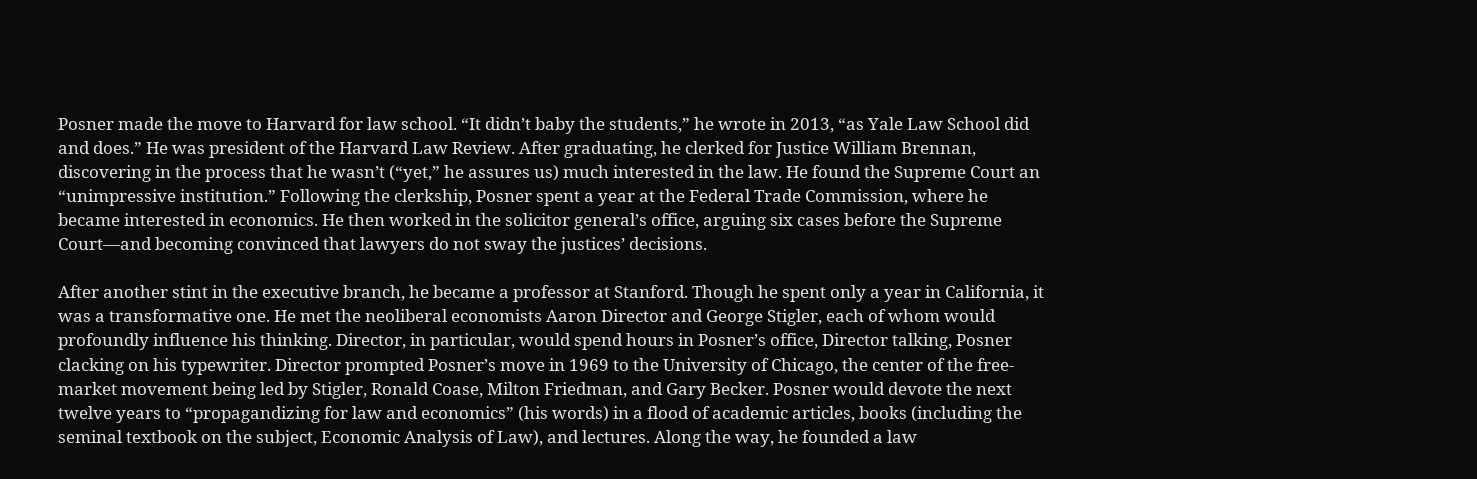Posner made the move to Harvard for law school. “It didn’t baby the students,” he wrote in 2013, “as Yale Law School did and does.” He was president of the Harvard Law Review. After graduating, he clerked for Justice William Brennan, discovering in the process that he wasn’t (“yet,” he assures us) much interested in the law. He found the Supreme Court an “unimpressive institution.” Following the clerkship, Posner spent a year at the Federal Trade Commission, where he became interested in economics. He then worked in the solicitor general’s office, arguing six cases before the Supreme Court—and becoming convinced that lawyers do not sway the justices’ decisions.

After another stint in the executive branch, he became a professor at Stanford. Though he spent only a year in California, it was a transformative one. He met the neoliberal economists Aaron Director and George Stigler, each of whom would profoundly influence his thinking. Director, in particular, would spend hours in Posner’s office, Director talking, Posner clacking on his typewriter. Director prompted Posner’s move in 1969 to the University of Chicago, the center of the free-market movement being led by Stigler, Ronald Coase, Milton Friedman, and Gary Becker. Posner would devote the next twelve years to “propagandizing for law and economics” (his words) in a flood of academic articles, books (including the seminal textbook on the subject, Economic Analysis of Law), and lectures. Along the way, he founded a law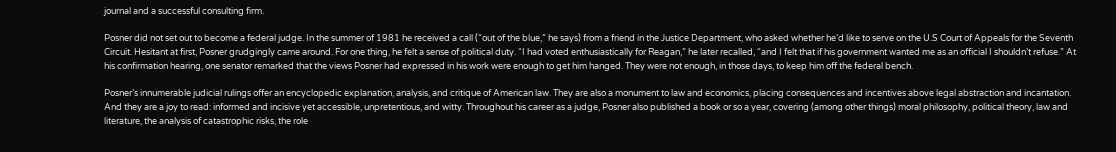journal and a successful consulting firm.

Posner did not set out to become a federal judge. In the summer of 1981 he received a call (“out of the blue,” he says) from a friend in the Justice Department, who asked whether he’d like to serve on the U.S Court of Appeals for the Seventh Circuit. Hesitant at first, Posner grudgingly came around. For one thing, he felt a sense of political duty. “I had voted enthusiastically for Reagan,” he later recalled, “and I felt that if his government wanted me as an official I shouldn’t refuse.” At his confirmation hearing, one senator remarked that the views Posner had expressed in his work were enough to get him hanged. They were not enough, in those days, to keep him off the federal bench.

Posner’s innumerable judicial rulings offer an encyclopedic explanation, analysis, and critique of American law. They are also a monument to law and economics, placing consequences and incentives above legal abstraction and incantation. And they are a joy to read: informed and incisive yet accessible, unpretentious, and witty. Throughout his career as a judge, Posner also published a book or so a year, covering (among other things) moral philosophy, political theory, law and literature, the analysis of catastrophic risks, the role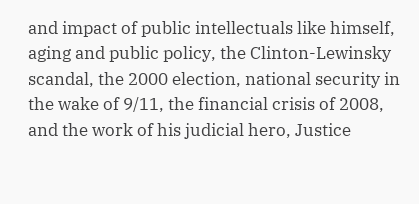and impact of public intellectuals like himself, aging and public policy, the Clinton-Lewinsky scandal, the 2000 election, national security in the wake of 9/11, the financial crisis of 2008, and the work of his judicial hero, Justice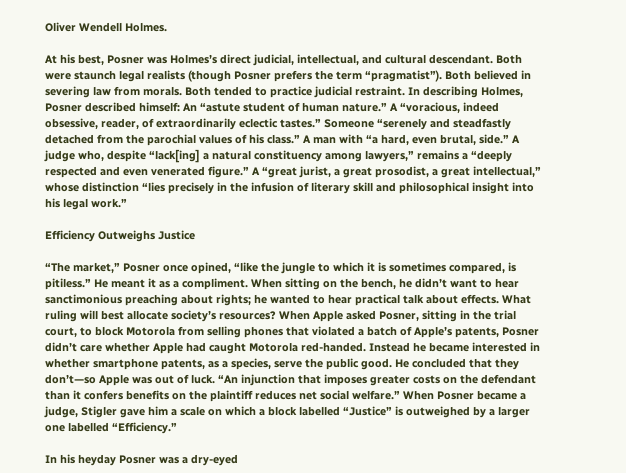Oliver Wendell Holmes.

At his best, Posner was Holmes’s direct judicial, intellectual, and cultural descendant. Both were staunch legal realists (though Posner prefers the term “pragmatist”). Both believed in severing law from morals. Both tended to practice judicial restraint. In describing Holmes, Posner described himself: An “astute student of human nature.” A “voracious, indeed obsessive, reader, of extraordinarily eclectic tastes.” Someone “serenely and steadfastly detached from the parochial values of his class.” A man with “a hard, even brutal, side.” A judge who, despite “lack[ing] a natural constituency among lawyers,” remains a “deeply respected and even venerated figure.” A “great jurist, a great prosodist, a great intellectual,” whose distinction “lies precisely in the infusion of literary skill and philosophical insight into his legal work.”

Efficiency Outweighs Justice

“The market,” Posner once opined, “like the jungle to which it is sometimes compared, is pitiless.” He meant it as a compliment. When sitting on the bench, he didn’t want to hear sanctimonious preaching about rights; he wanted to hear practical talk about effects. What ruling will best allocate society’s resources? When Apple asked Posner, sitting in the trial court, to block Motorola from selling phones that violated a batch of Apple’s patents, Posner didn’t care whether Apple had caught Motorola red-handed. Instead he became interested in whether smartphone patents, as a species, serve the public good. He concluded that they don’t—so Apple was out of luck. “An injunction that imposes greater costs on the defendant than it confers benefits on the plaintiff reduces net social welfare.” When Posner became a judge, Stigler gave him a scale on which a block labelled “Justice” is outweighed by a larger one labelled “Efficiency.”

In his heyday Posner was a dry-eyed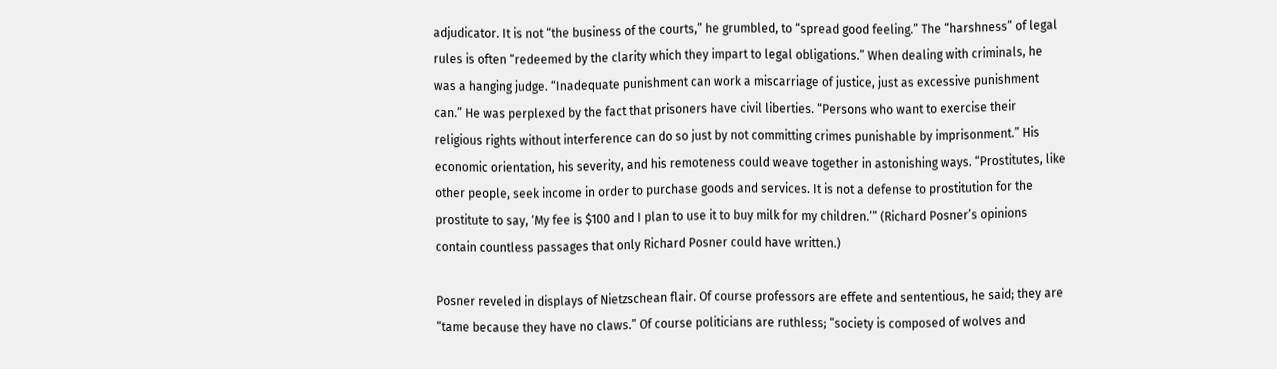adjudicator. It is not “the business of the courts,” he grumbled, to “spread good feeling.” The “harshness” of legal rules is often “redeemed by the clarity which they impart to legal obligations.” When dealing with criminals, he was a hanging judge. “Inadequate punishment can work a miscarriage of justice, just as excessive punishment can.” He was perplexed by the fact that prisoners have civil liberties. “Persons who want to exercise their religious rights without interference can do so just by not committing crimes punishable by imprisonment.” His economic orientation, his severity, and his remoteness could weave together in astonishing ways. “Prostitutes, like other people, seek income in order to purchase goods and services. It is not a defense to prostitution for the prostitute to say, ‘My fee is $100 and I plan to use it to buy milk for my children.’” (Richard Posner’s opinions contain countless passages that only Richard Posner could have written.)

Posner reveled in displays of Nietzschean flair. Of course professors are effete and sententious, he said; they are “tame because they have no claws.” Of course politicians are ruthless; “society is composed of wolves and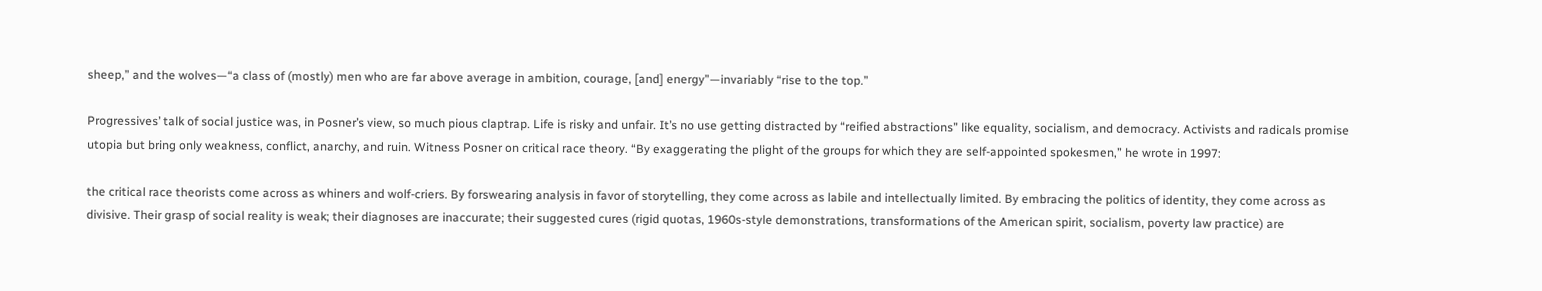sheep,” and the wolves—“a class of (mostly) men who are far above average in ambition, courage, [and] energy”—invariably “rise to the top.”

Progressives’ talk of social justice was, in Posner’s view, so much pious claptrap. Life is risky and unfair. It’s no use getting distracted by “reified abstractions” like equality, socialism, and democracy. Activists and radicals promise utopia but bring only weakness, conflict, anarchy, and ruin. Witness Posner on critical race theory. “By exaggerating the plight of the groups for which they are self-appointed spokesmen,” he wrote in 1997:

the critical race theorists come across as whiners and wolf-criers. By forswearing analysis in favor of storytelling, they come across as labile and intellectually limited. By embracing the politics of identity, they come across as divisive. Their grasp of social reality is weak; their diagnoses are inaccurate; their suggested cures (rigid quotas, 1960s-style demonstrations, transformations of the American spirit, socialism, poverty law practice) are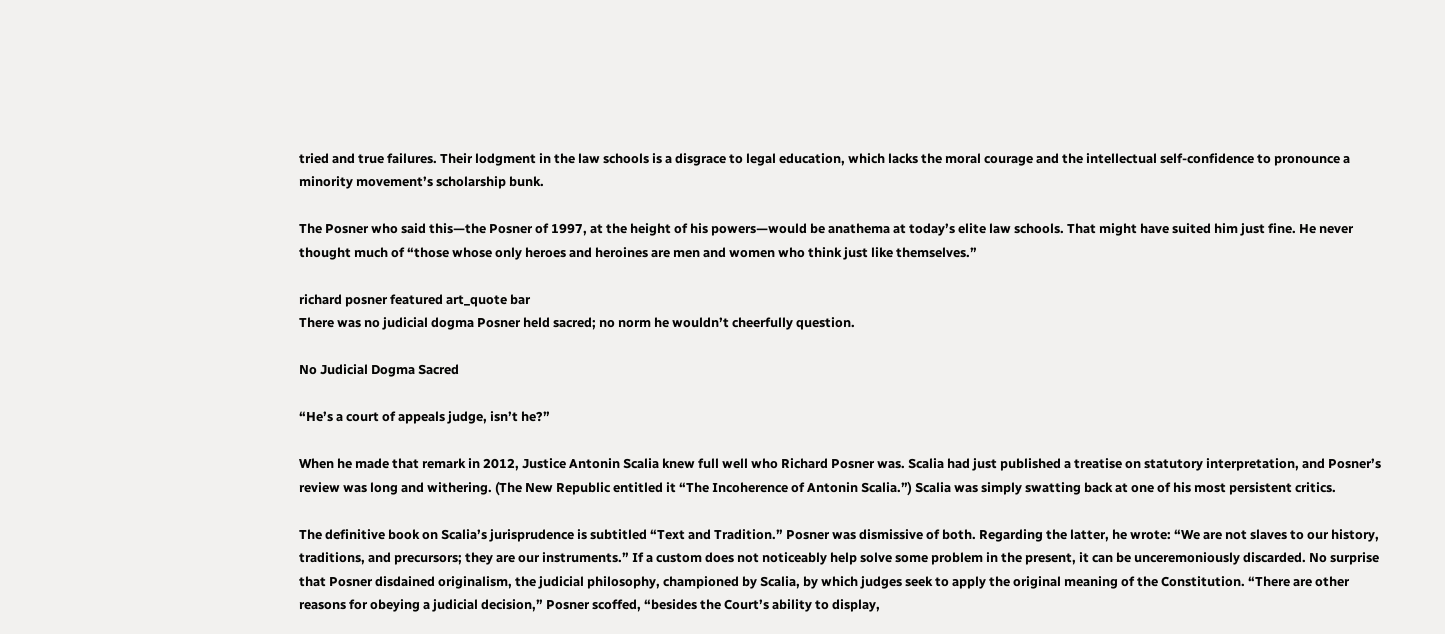tried and true failures. Their lodgment in the law schools is a disgrace to legal education, which lacks the moral courage and the intellectual self-confidence to pronounce a minority movement’s scholarship bunk.

The Posner who said this—the Posner of 1997, at the height of his powers—would be anathema at today’s elite law schools. That might have suited him just fine. He never thought much of “those whose only heroes and heroines are men and women who think just like themselves.”

richard posner featured art_quote bar
There was no judicial dogma Posner held sacred; no norm he wouldn’t cheerfully question.

No Judicial Dogma Sacred

“He’s a court of appeals judge, isn’t he?”

When he made that remark in 2012, Justice Antonin Scalia knew full well who Richard Posner was. Scalia had just published a treatise on statutory interpretation, and Posner’s review was long and withering. (The New Republic entitled it “The Incoherence of Antonin Scalia.”) Scalia was simply swatting back at one of his most persistent critics.

The definitive book on Scalia’s jurisprudence is subtitled “Text and Tradition.” Posner was dismissive of both. Regarding the latter, he wrote: “We are not slaves to our history, traditions, and precursors; they are our instruments.” If a custom does not noticeably help solve some problem in the present, it can be unceremoniously discarded. No surprise that Posner disdained originalism, the judicial philosophy, championed by Scalia, by which judges seek to apply the original meaning of the Constitution. “There are other reasons for obeying a judicial decision,” Posner scoffed, “besides the Court’s ability to display,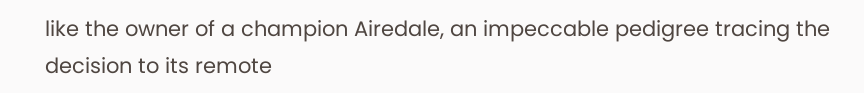like the owner of a champion Airedale, an impeccable pedigree tracing the decision to its remote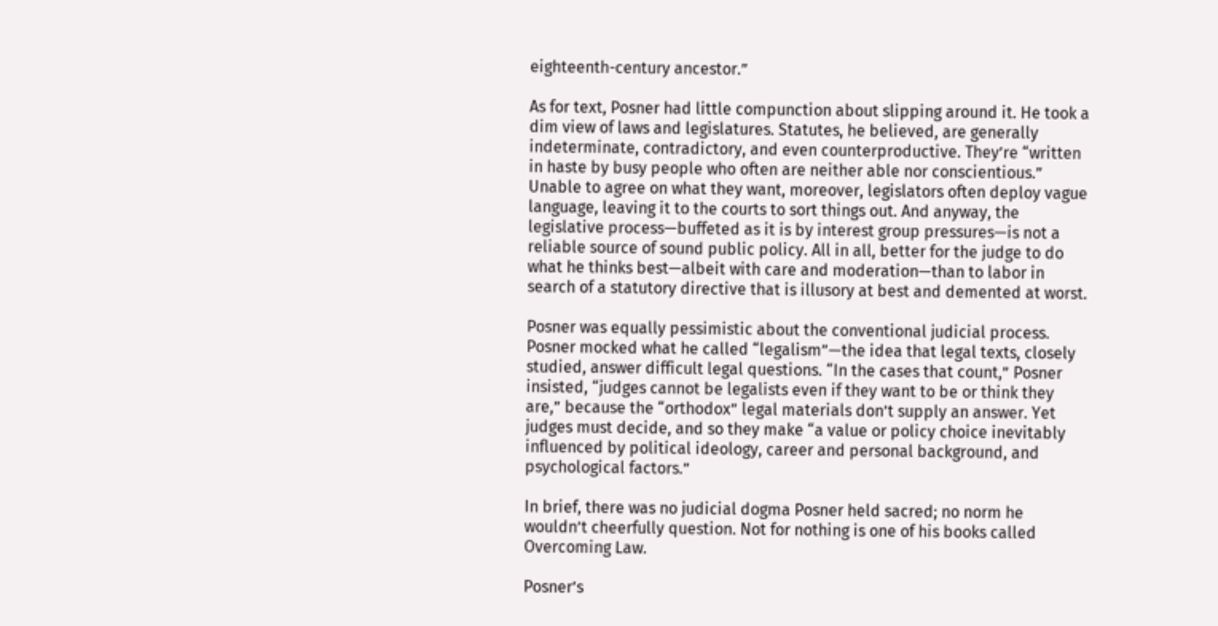eighteenth-century ancestor.”

As for text, Posner had little compunction about slipping around it. He took a dim view of laws and legislatures. Statutes, he believed, are generally indeterminate, contradictory, and even counterproductive. They’re “written in haste by busy people who often are neither able nor conscientious.” Unable to agree on what they want, moreover, legislators often deploy vague language, leaving it to the courts to sort things out. And anyway, the legislative process—buffeted as it is by interest group pressures—is not a reliable source of sound public policy. All in all, better for the judge to do what he thinks best—albeit with care and moderation—than to labor in search of a statutory directive that is illusory at best and demented at worst.

Posner was equally pessimistic about the conventional judicial process. Posner mocked what he called “legalism”—the idea that legal texts, closely studied, answer difficult legal questions. “In the cases that count,” Posner insisted, “judges cannot be legalists even if they want to be or think they are,” because the “orthodox” legal materials don’t supply an answer. Yet judges must decide, and so they make “a value or policy choice inevitably influenced by political ideology, career and personal background, and psychological factors.”

In brief, there was no judicial dogma Posner held sacred; no norm he wouldn’t cheerfully question. Not for nothing is one of his books called Overcoming Law.

Posner’s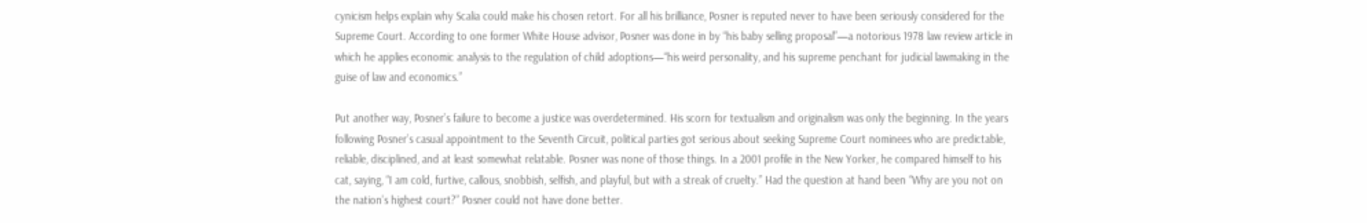cynicism helps explain why Scalia could make his chosen retort. For all his brilliance, Posner is reputed never to have been seriously considered for the Supreme Court. According to one former White House advisor, Posner was done in by “his baby selling proposal”—a notorious 1978 law review article in which he applies economic analysis to the regulation of child adoptions—“his weird personality, and his supreme penchant for judicial lawmaking in the guise of law and economics.”

Put another way, Posner’s failure to become a justice was overdetermined. His scorn for textualism and originalism was only the beginning. In the years following Posner’s casual appointment to the Seventh Circuit, political parties got serious about seeking Supreme Court nominees who are predictable, reliable, disciplined, and at least somewhat relatable. Posner was none of those things. In a 2001 profile in the New Yorker, he compared himself to his cat, saying, “I am cold, furtive, callous, snobbish, selfish, and playful, but with a streak of cruelty.” Had the question at hand been “Why are you not on the nation’s highest court?” Posner could not have done better.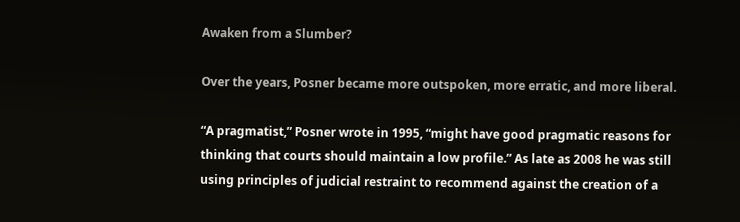Awaken from a Slumber?

Over the years, Posner became more outspoken, more erratic, and more liberal.

“A pragmatist,” Posner wrote in 1995, “might have good pragmatic reasons for thinking that courts should maintain a low profile.” As late as 2008 he was still using principles of judicial restraint to recommend against the creation of a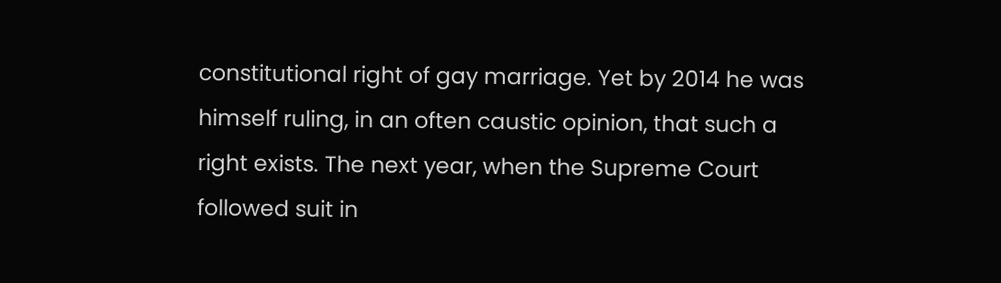constitutional right of gay marriage. Yet by 2014 he was himself ruling, in an often caustic opinion, that such a right exists. The next year, when the Supreme Court followed suit in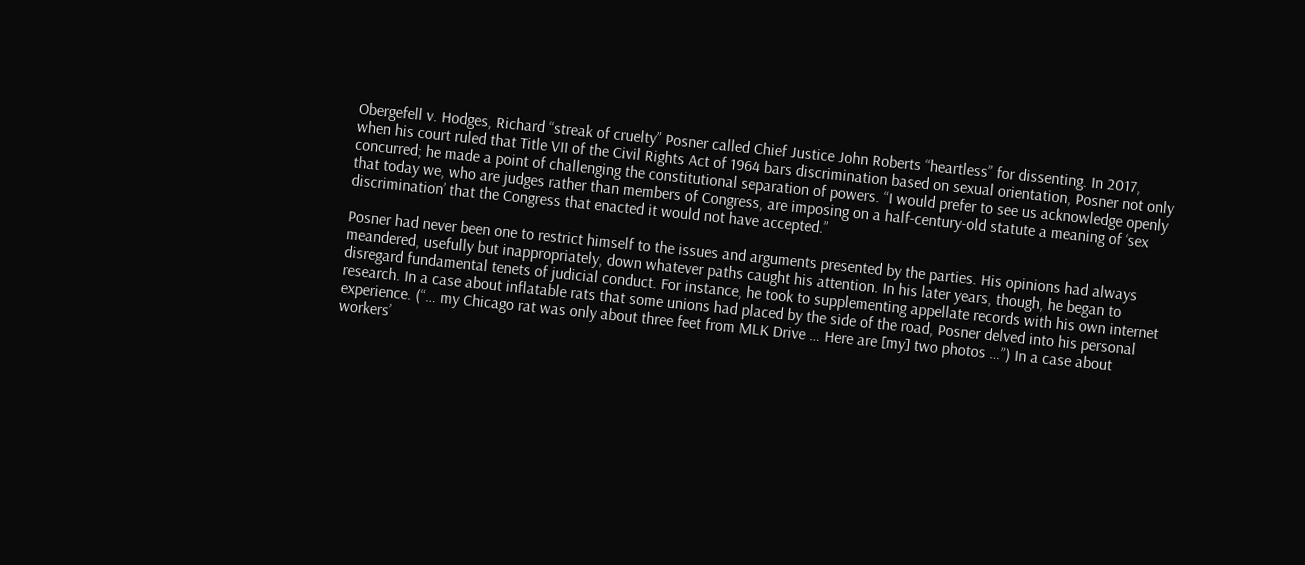Obergefell v. Hodges, Richard “streak of cruelty” Posner called Chief Justice John Roberts “heartless” for dissenting. In 2017, when his court ruled that Title VII of the Civil Rights Act of 1964 bars discrimination based on sexual orientation, Posner not only concurred; he made a point of challenging the constitutional separation of powers. “I would prefer to see us acknowledge openly that today we, who are judges rather than members of Congress, are imposing on a half-century-old statute a meaning of ‘sex discrimination’ that the Congress that enacted it would not have accepted.”

Posner had never been one to restrict himself to the issues and arguments presented by the parties. His opinions had always meandered, usefully but inappropriately, down whatever paths caught his attention. In his later years, though, he began to disregard fundamental tenets of judicial conduct. For instance, he took to supplementing appellate records with his own internet research. In a case about inflatable rats that some unions had placed by the side of the road, Posner delved into his personal experience. (“… my Chicago rat was only about three feet from MLK Drive … Here are [my] two photos …”) In a case about workers’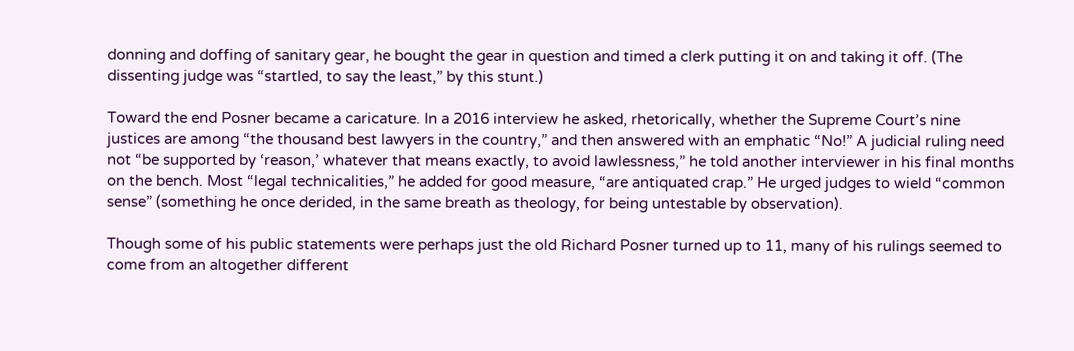donning and doffing of sanitary gear, he bought the gear in question and timed a clerk putting it on and taking it off. (The dissenting judge was “startled, to say the least,” by this stunt.)

Toward the end Posner became a caricature. In a 2016 interview he asked, rhetorically, whether the Supreme Court’s nine justices are among “the thousand best lawyers in the country,” and then answered with an emphatic “No!” A judicial ruling need not “be supported by ‘reason,’ whatever that means exactly, to avoid lawlessness,” he told another interviewer in his final months on the bench. Most “legal technicalities,” he added for good measure, “are antiquated crap.” He urged judges to wield “common sense” (something he once derided, in the same breath as theology, for being untestable by observation).

Though some of his public statements were perhaps just the old Richard Posner turned up to 11, many of his rulings seemed to come from an altogether different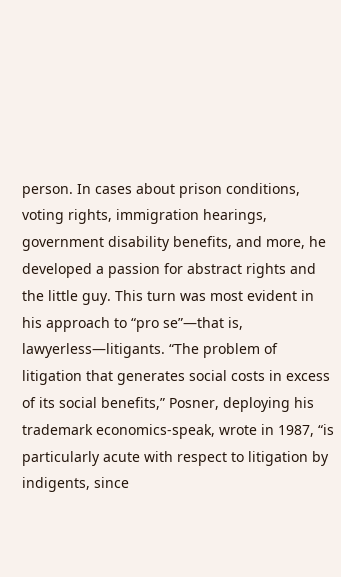person. In cases about prison conditions, voting rights, immigration hearings, government disability benefits, and more, he developed a passion for abstract rights and the little guy. This turn was most evident in his approach to “pro se”—that is, lawyerless—litigants. “The problem of litigation that generates social costs in excess of its social benefits,” Posner, deploying his trademark economics-speak, wrote in 1987, “is particularly acute with respect to litigation by indigents, since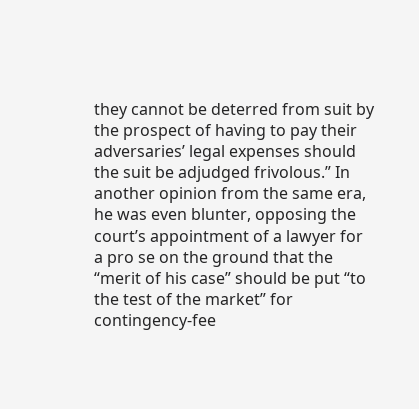they cannot be deterred from suit by the prospect of having to pay their adversaries’ legal expenses should the suit be adjudged frivolous.” In another opinion from the same era, he was even blunter, opposing the court’s appointment of a lawyer for a pro se on the ground that the “merit of his case” should be put “to the test of the market” for contingency-fee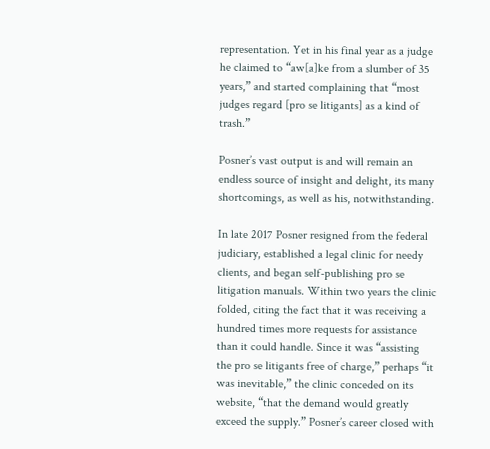representation. Yet in his final year as a judge he claimed to “aw[a]ke from a slumber of 35 years,” and started complaining that “most judges regard [pro se litigants] as a kind of trash.”

Posner’s vast output is and will remain an endless source of insight and delight, its many shortcomings, as well as his, notwithstanding.

In late 2017 Posner resigned from the federal judiciary, established a legal clinic for needy clients, and began self-publishing pro se litigation manuals. Within two years the clinic folded, citing the fact that it was receiving a hundred times more requests for assistance than it could handle. Since it was “assisting the pro se litigants free of charge,” perhaps “it was inevitable,” the clinic conceded on its website, “that the demand would greatly exceed the supply.” Posner’s career closed with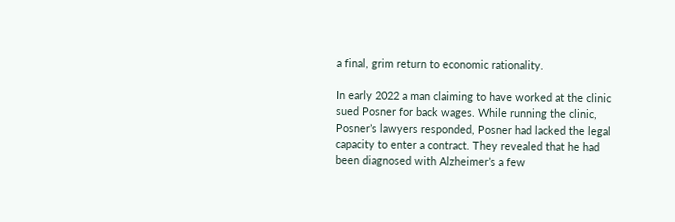a final, grim return to economic rationality.

In early 2022 a man claiming to have worked at the clinic sued Posner for back wages. While running the clinic, Posner’s lawyers responded, Posner had lacked the legal capacity to enter a contract. They revealed that he had been diagnosed with Alzheimer’s a few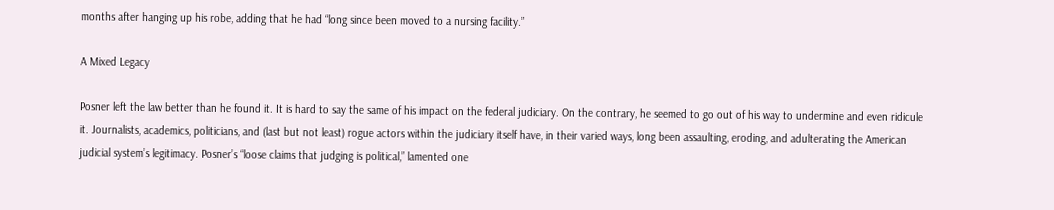months after hanging up his robe, adding that he had “long since been moved to a nursing facility.”

A Mixed Legacy

Posner left the law better than he found it. It is hard to say the same of his impact on the federal judiciary. On the contrary, he seemed to go out of his way to undermine and even ridicule it. Journalists, academics, politicians, and (last but not least) rogue actors within the judiciary itself have, in their varied ways, long been assaulting, eroding, and adulterating the American judicial system’s legitimacy. Posner’s “loose claims that judging is political,” lamented one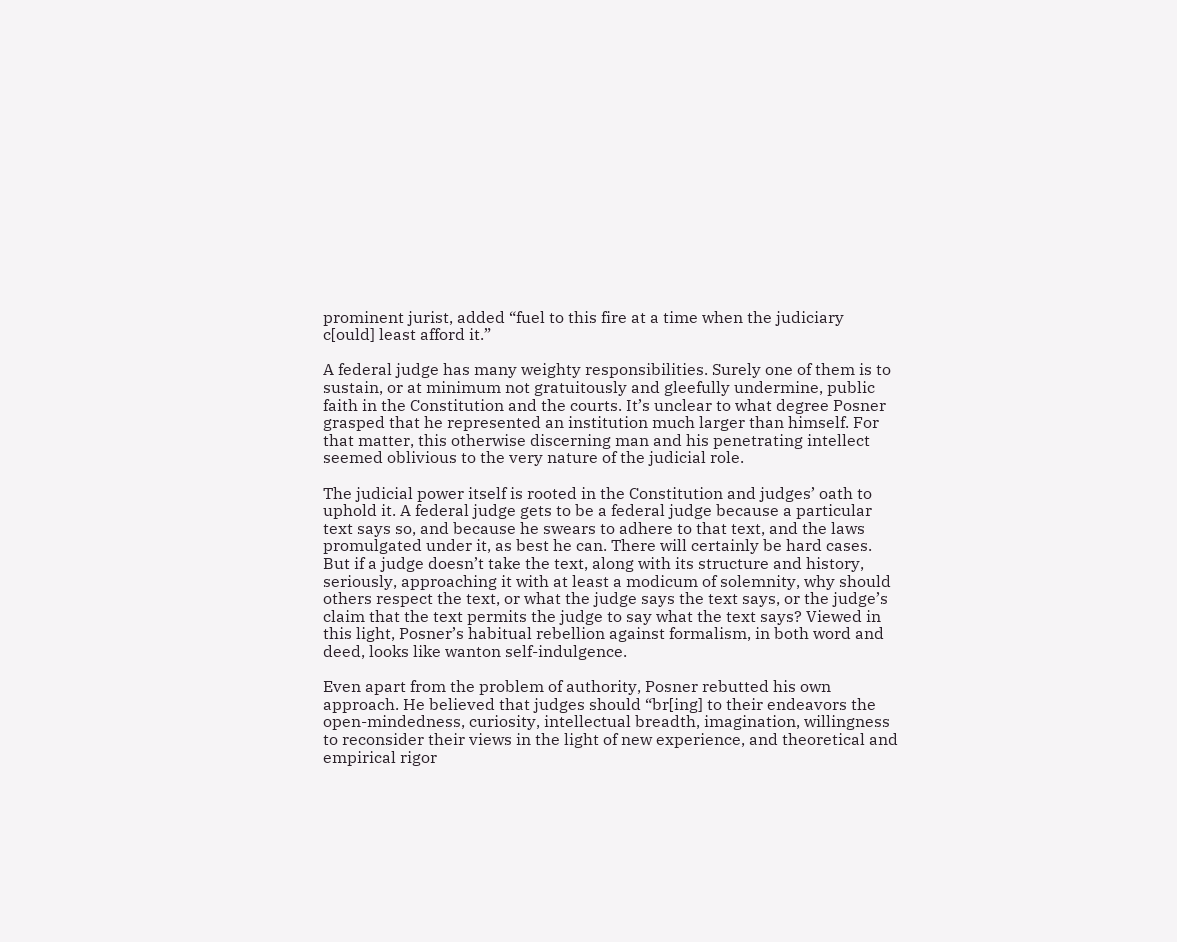prominent jurist, added “fuel to this fire at a time when the judiciary c[ould] least afford it.”

A federal judge has many weighty responsibilities. Surely one of them is to sustain, or at minimum not gratuitously and gleefully undermine, public faith in the Constitution and the courts. It’s unclear to what degree Posner grasped that he represented an institution much larger than himself. For that matter, this otherwise discerning man and his penetrating intellect seemed oblivious to the very nature of the judicial role.

The judicial power itself is rooted in the Constitution and judges’ oath to uphold it. A federal judge gets to be a federal judge because a particular text says so, and because he swears to adhere to that text, and the laws promulgated under it, as best he can. There will certainly be hard cases. But if a judge doesn’t take the text, along with its structure and history, seriously, approaching it with at least a modicum of solemnity, why should others respect the text, or what the judge says the text says, or the judge’s claim that the text permits the judge to say what the text says? Viewed in this light, Posner’s habitual rebellion against formalism, in both word and deed, looks like wanton self-indulgence.

Even apart from the problem of authority, Posner rebutted his own approach. He believed that judges should “br[ing] to their endeavors the open-mindedness, curiosity, intellectual breadth, imagination, willingness to reconsider their views in the light of new experience, and theoretical and empirical rigor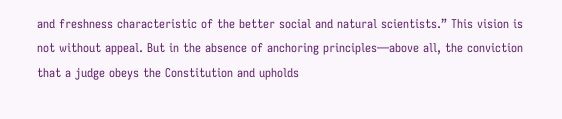and freshness characteristic of the better social and natural scientists.” This vision is not without appeal. But in the absence of anchoring principles—above all, the conviction that a judge obeys the Constitution and upholds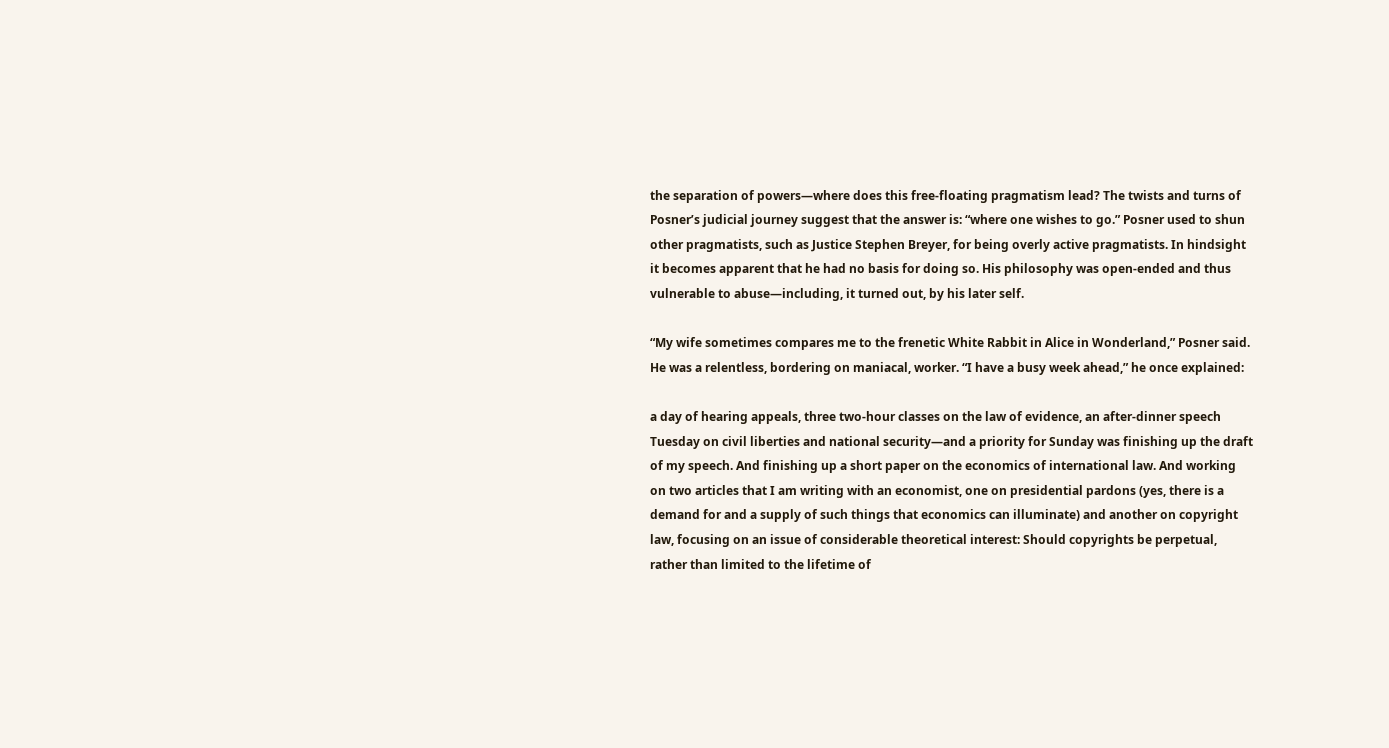the separation of powers—where does this free-floating pragmatism lead? The twists and turns of Posner’s judicial journey suggest that the answer is: “where one wishes to go.” Posner used to shun other pragmatists, such as Justice Stephen Breyer, for being overly active pragmatists. In hindsight it becomes apparent that he had no basis for doing so. His philosophy was open-ended and thus vulnerable to abuse—including, it turned out, by his later self.

“My wife sometimes compares me to the frenetic White Rabbit in Alice in Wonderland,” Posner said. He was a relentless, bordering on maniacal, worker. “I have a busy week ahead,” he once explained:

a day of hearing appeals, three two-hour classes on the law of evidence, an after-dinner speech Tuesday on civil liberties and national security—and a priority for Sunday was finishing up the draft of my speech. And finishing up a short paper on the economics of international law. And working on two articles that I am writing with an economist, one on presidential pardons (yes, there is a demand for and a supply of such things that economics can illuminate) and another on copyright law, focusing on an issue of considerable theoretical interest: Should copyrights be perpetual, rather than limited to the lifetime of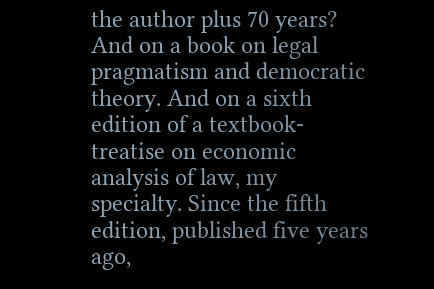the author plus 70 years? And on a book on legal pragmatism and democratic theory. And on a sixth edition of a textbook-treatise on economic analysis of law, my specialty. Since the fifth edition, published five years ago,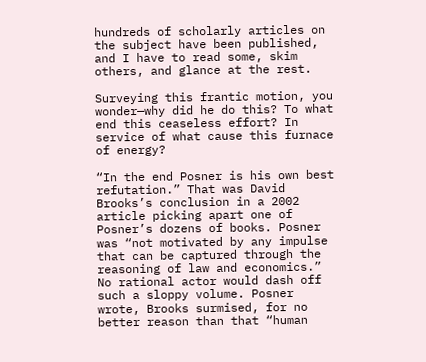hundreds of scholarly articles on the subject have been published, and I have to read some, skim others, and glance at the rest.

Surveying this frantic motion, you wonder—why did he do this? To what end this ceaseless effort? In service of what cause this furnace of energy?

“In the end Posner is his own best refutation.” That was David Brooks’s conclusion in a 2002 article picking apart one of Posner’s dozens of books. Posner was “not motivated by any impulse that can be captured through the reasoning of law and economics.” No rational actor would dash off such a sloppy volume. Posner wrote, Brooks surmised, for no better reason than that “human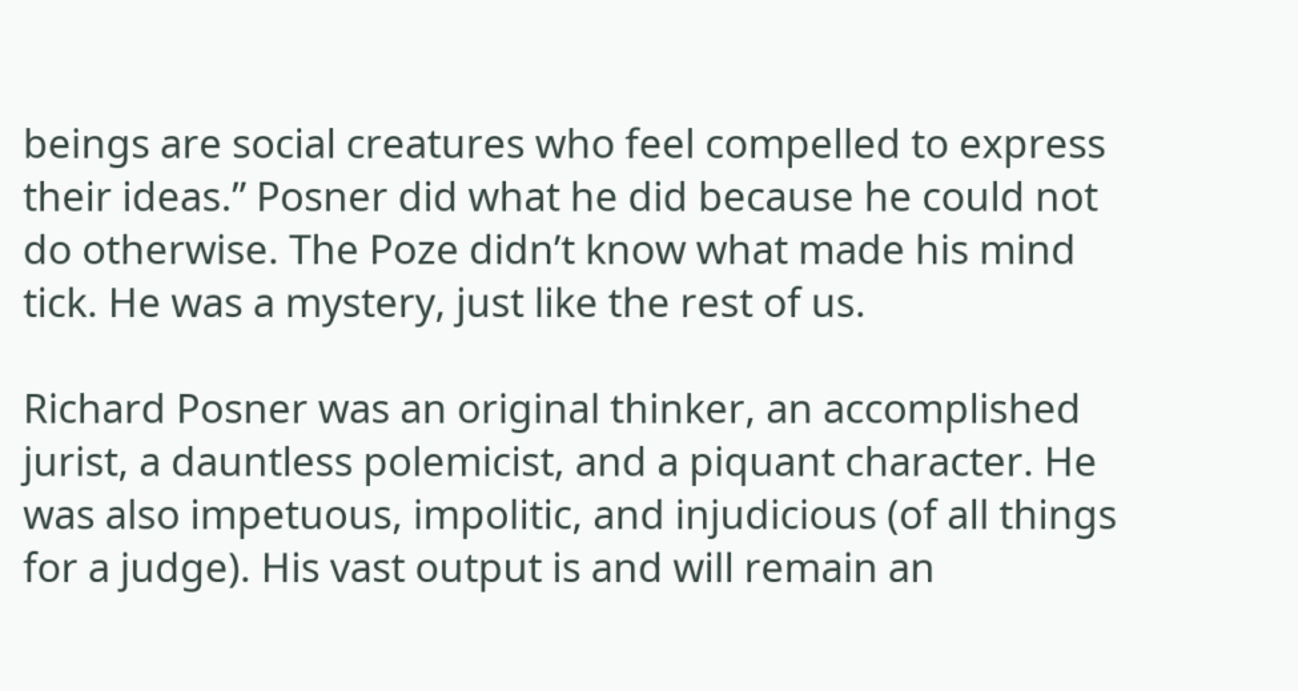beings are social creatures who feel compelled to express their ideas.” Posner did what he did because he could not do otherwise. The Poze didn’t know what made his mind tick. He was a mystery, just like the rest of us.

Richard Posner was an original thinker, an accomplished jurist, a dauntless polemicist, and a piquant character. He was also impetuous, impolitic, and injudicious (of all things for a judge). His vast output is and will remain an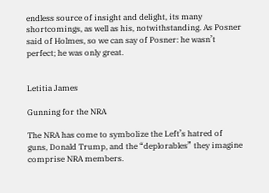endless source of insight and delight, its many shortcomings, as well as his, notwithstanding. As Posner said of Holmes, so we can say of Posner: he wasn’t perfect; he was only great.


Letitia James

Gunning for the NRA

The NRA has come to symbolize the Left’s hatred of guns, Donald Trump, and the “deplorables” they imagine comprise NRA members.